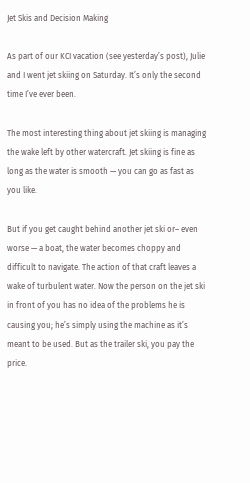Jet Skis and Decision Making

As part of our KCI vacation (see yesterday’s post), Julie and I went jet skiing on Saturday. It’s only the second time I’ve ever been.

The most interesting thing about jet skiing is managing the wake left by other watercraft. Jet skiing is fine as long as the water is smooth — you can go as fast as you like.

But if you get caught behind another jet ski or– even worse — a boat, the water becomes choppy and difficult to navigate. The action of that craft leaves a wake of turbulent water. Now the person on the jet ski in front of you has no idea of the problems he is causing you; he’s simply using the machine as it’s meant to be used. But as the trailer ski, you pay the price.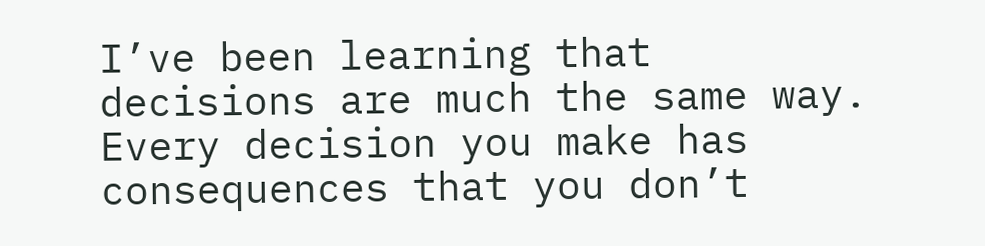I’ve been learning that decisions are much the same way. Every decision you make has consequences that you don’t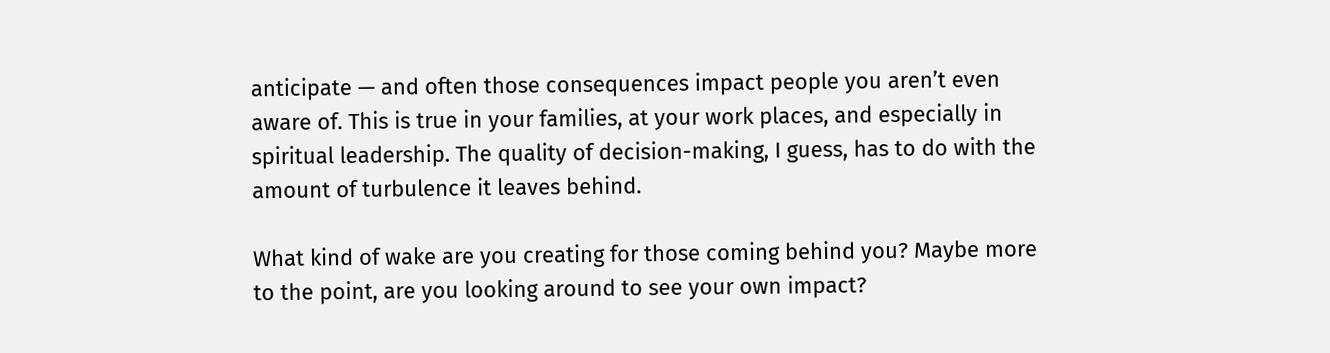anticipate — and often those consequences impact people you aren’t even aware of. This is true in your families, at your work places, and especially in spiritual leadership. The quality of decision-making, I guess, has to do with the amount of turbulence it leaves behind.

What kind of wake are you creating for those coming behind you? Maybe more to the point, are you looking around to see your own impact?